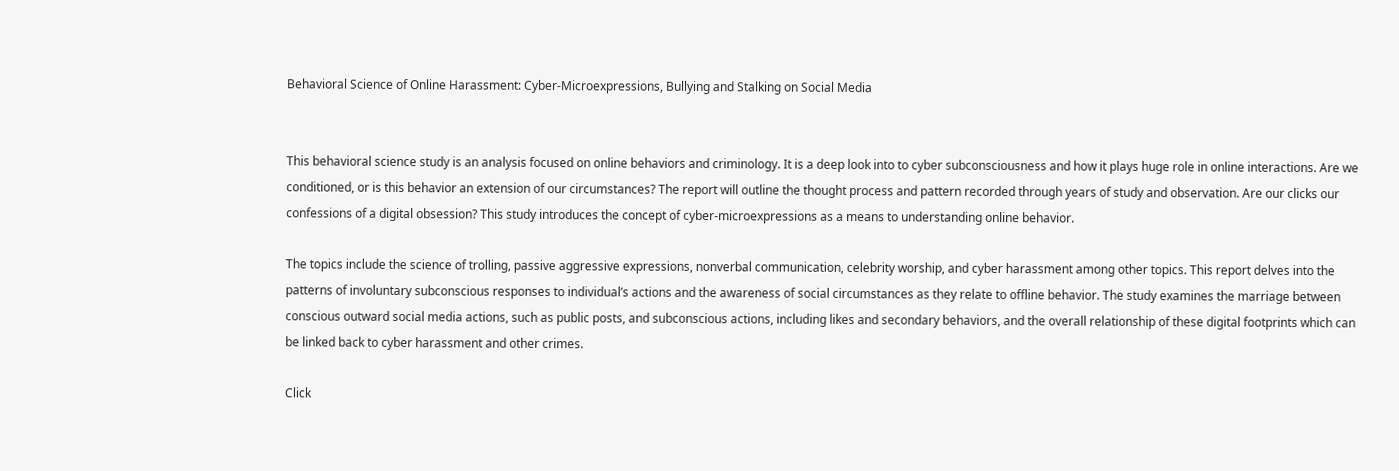Behavioral Science of Online Harassment: Cyber-Microexpressions, Bullying and Stalking on Social Media


This behavioral science study is an analysis focused on online behaviors and criminology. It is a deep look into to cyber subconsciousness and how it plays huge role in online interactions. Are we conditioned, or is this behavior an extension of our circumstances? The report will outline the thought process and pattern recorded through years of study and observation. Are our clicks our confessions of a digital obsession? This study introduces the concept of cyber-microexpressions as a means to understanding online behavior.

The topics include the science of trolling, passive aggressive expressions, nonverbal communication, celebrity worship, and cyber harassment among other topics. This report delves into the patterns of involuntary subconscious responses to individual’s actions and the awareness of social circumstances as they relate to offline behavior. The study examines the marriage between conscious outward social media actions, such as public posts, and subconscious actions, including likes and secondary behaviors, and the overall relationship of these digital footprints which can be linked back to cyber harassment and other crimes.

Click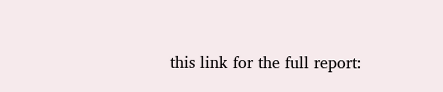this link for the full report: